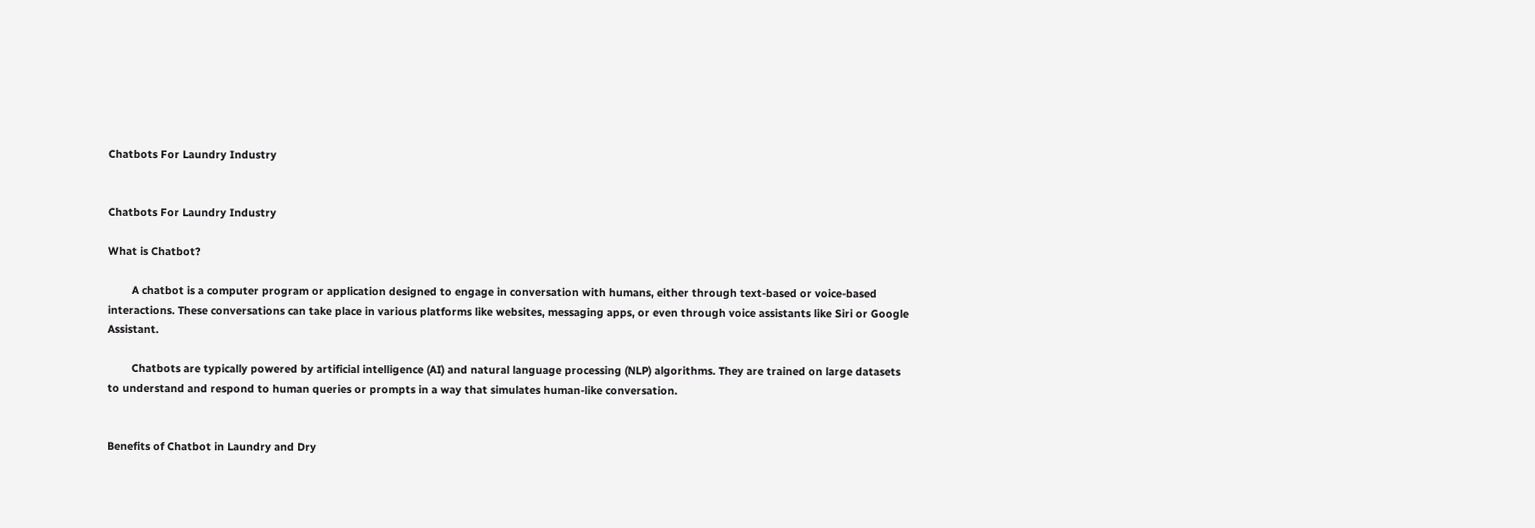Chatbots For Laundry Industry


Chatbots For Laundry Industry

What is Chatbot?

        A chatbot is a computer program or application designed to engage in conversation with humans, either through text-based or voice-based interactions. These conversations can take place in various platforms like websites, messaging apps, or even through voice assistants like Siri or Google Assistant.

        Chatbots are typically powered by artificial intelligence (AI) and natural language processing (NLP) algorithms. They are trained on large datasets to understand and respond to human queries or prompts in a way that simulates human-like conversation.


Benefits of Chatbot in Laundry and Dry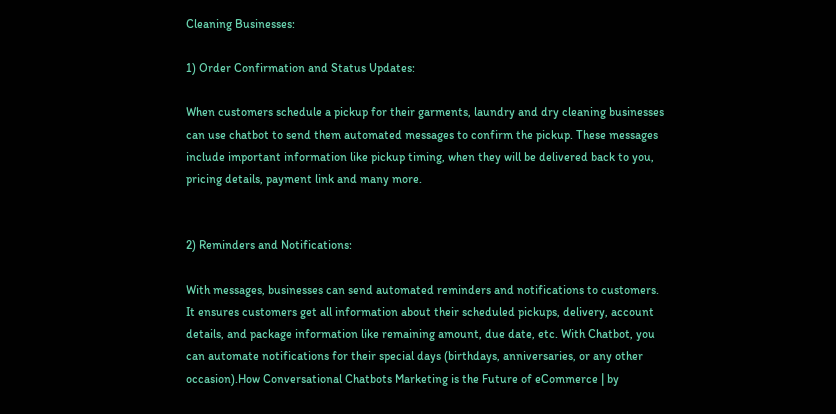Cleaning Businesses:

1) Order Confirmation and Status Updates:

When customers schedule a pickup for their garments, laundry and dry cleaning businesses can use chatbot to send them automated messages to confirm the pickup. These messages include important information like pickup timing, when they will be delivered back to you, pricing details, payment link and many more.


2) Reminders and Notifications:

With messages, businesses can send automated reminders and notifications to customers. It ensures customers get all information about their scheduled pickups, delivery, account details, and package information like remaining amount, due date, etc. With Chatbot, you can automate notifications for their special days (birthdays, anniversaries, or any other occasion).How Conversational Chatbots Marketing is the Future of eCommerce | by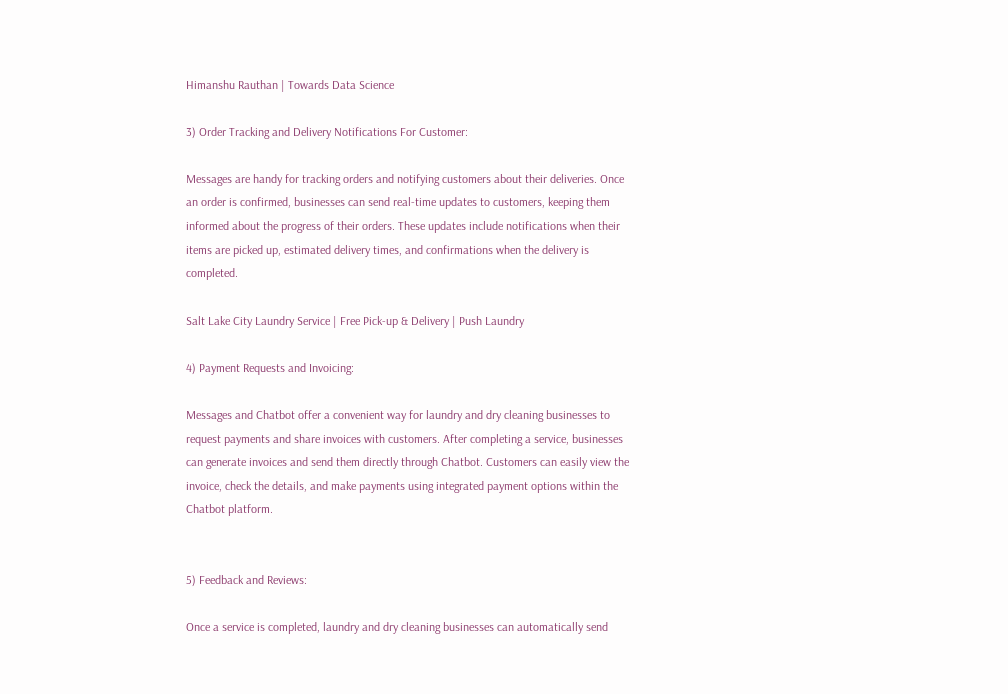Himanshu Rauthan | Towards Data Science

3) Order Tracking and Delivery Notifications For Customer:

Messages are handy for tracking orders and notifying customers about their deliveries. Once an order is confirmed, businesses can send real-time updates to customers, keeping them informed about the progress of their orders. These updates include notifications when their items are picked up, estimated delivery times, and confirmations when the delivery is completed.

Salt Lake City Laundry Service | Free Pick-up & Delivery | Push Laundry

4) Payment Requests and Invoicing:

Messages and Chatbot offer a convenient way for laundry and dry cleaning businesses to request payments and share invoices with customers. After completing a service, businesses can generate invoices and send them directly through Chatbot. Customers can easily view the invoice, check the details, and make payments using integrated payment options within the Chatbot platform.


5) Feedback and Reviews:

Once a service is completed, laundry and dry cleaning businesses can automatically send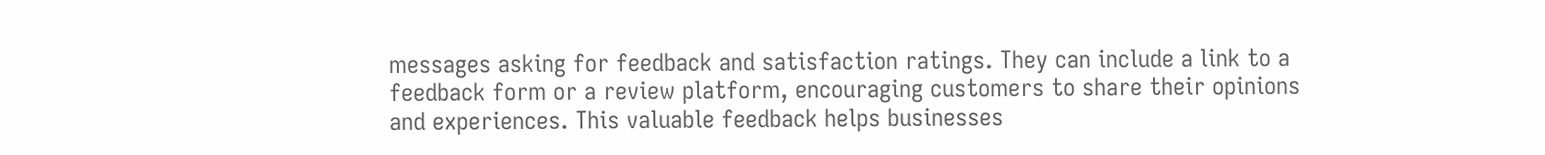messages asking for feedback and satisfaction ratings. They can include a link to a feedback form or a review platform, encouraging customers to share their opinions and experiences. This valuable feedback helps businesses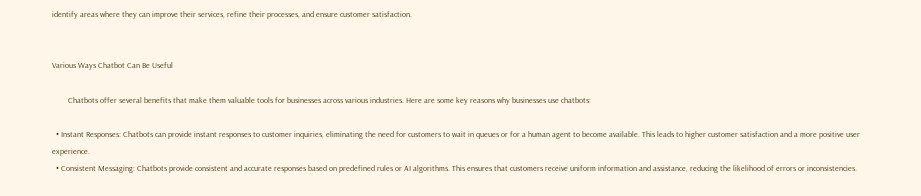identify areas where they can improve their services, refine their processes, and ensure customer satisfaction.


Various Ways Chatbot Can Be Useful

        Chatbots offer several benefits that make them valuable tools for businesses across various industries. Here are some key reasons why businesses use chatbots:

  • Instant Responses: Chatbots can provide instant responses to customer inquiries, eliminating the need for customers to wait in queues or for a human agent to become available. This leads to higher customer satisfaction and a more positive user experience.
  • Consistent Messaging: Chatbots provide consistent and accurate responses based on predefined rules or AI algorithms. This ensures that customers receive uniform information and assistance, reducing the likelihood of errors or inconsistencies.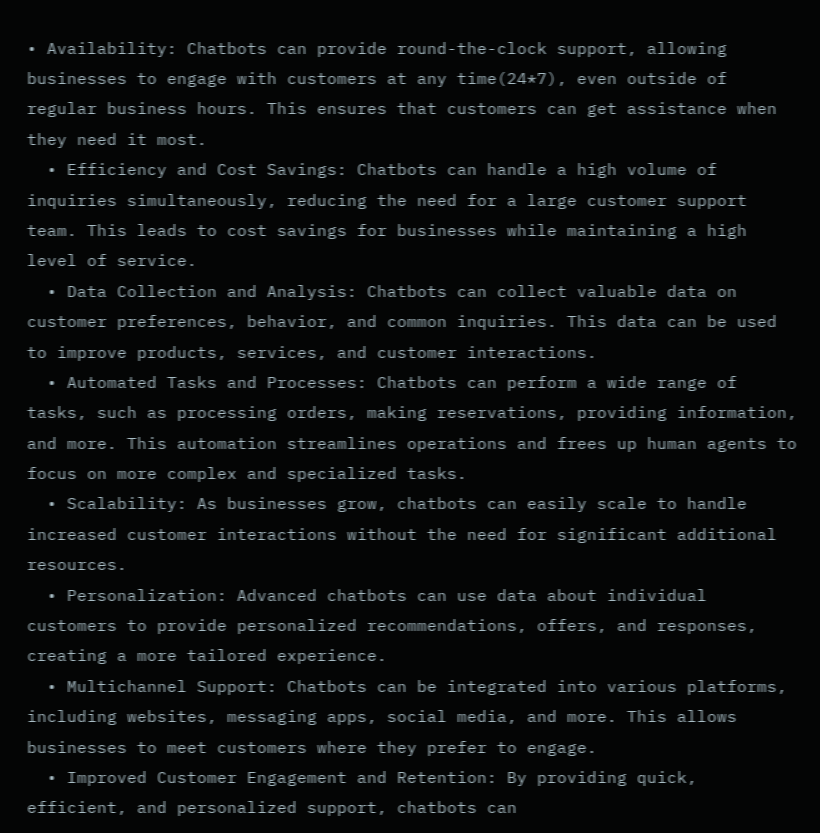• Availability: Chatbots can provide round-the-clock support, allowing businesses to engage with customers at any time(24*7), even outside of regular business hours. This ensures that customers can get assistance when they need it most.
  • Efficiency and Cost Savings: Chatbots can handle a high volume of inquiries simultaneously, reducing the need for a large customer support team. This leads to cost savings for businesses while maintaining a high level of service.
  • Data Collection and Analysis: Chatbots can collect valuable data on customer preferences, behavior, and common inquiries. This data can be used to improve products, services, and customer interactions.
  • Automated Tasks and Processes: Chatbots can perform a wide range of tasks, such as processing orders, making reservations, providing information, and more. This automation streamlines operations and frees up human agents to focus on more complex and specialized tasks.
  • Scalability: As businesses grow, chatbots can easily scale to handle increased customer interactions without the need for significant additional resources.
  • Personalization: Advanced chatbots can use data about individual customers to provide personalized recommendations, offers, and responses, creating a more tailored experience.
  • Multichannel Support: Chatbots can be integrated into various platforms, including websites, messaging apps, social media, and more. This allows businesses to meet customers where they prefer to engage.
  • Improved Customer Engagement and Retention: By providing quick, efficient, and personalized support, chatbots can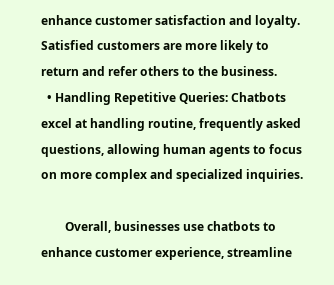enhance customer satisfaction and loyalty. Satisfied customers are more likely to return and refer others to the business.
  • Handling Repetitive Queries: Chatbots excel at handling routine, frequently asked questions, allowing human agents to focus on more complex and specialized inquiries.

        Overall, businesses use chatbots to enhance customer experience, streamline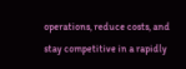operations, reduce costs, and stay competitive in a rapidly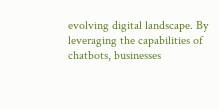evolving digital landscape. By leveraging the capabilities of chatbots, businesses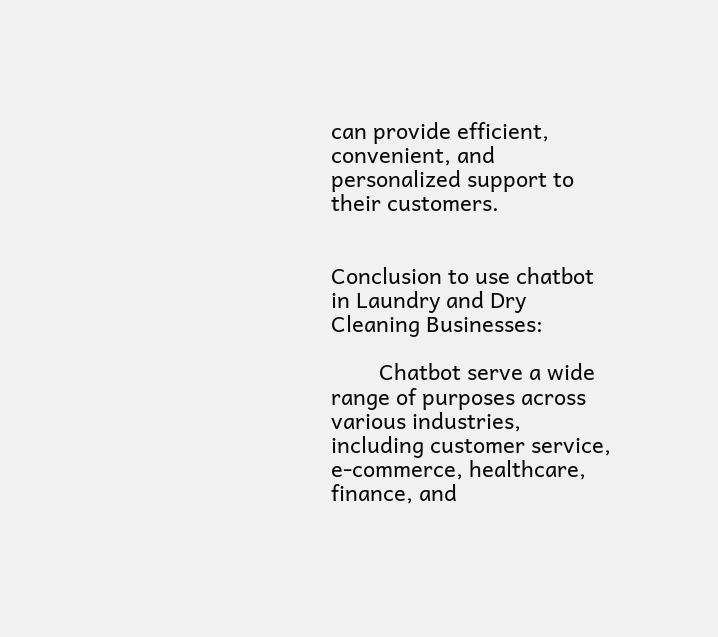can provide efficient, convenient, and personalized support to their customers.


Conclusion to use chatbot in Laundry and Dry Cleaning Businesses:

        Chatbot serve a wide range of purposes across various industries, including customer service, e-commerce, healthcare, finance, and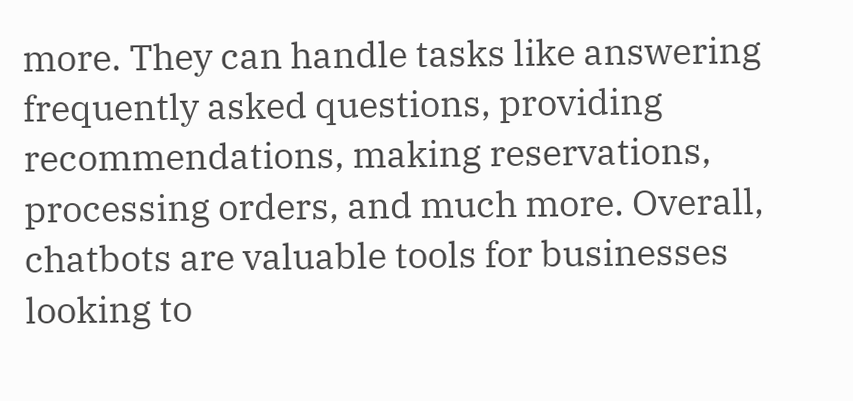more. They can handle tasks like answering frequently asked questions, providing recommendations, making reservations, processing orders, and much more. Overall, chatbots are valuable tools for businesses looking to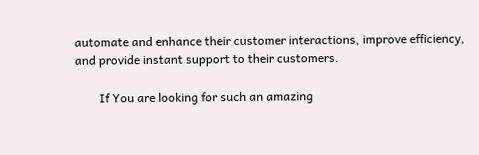automate and enhance their customer interactions, improve efficiency, and provide instant support to their customers.

        If You are looking for such an amazing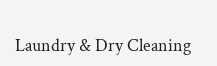Laundry & Dry Cleaning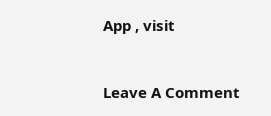App , visit


Leave A Comment